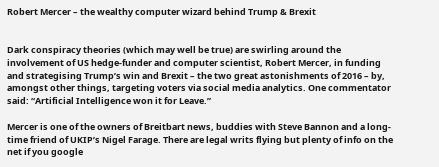Robert Mercer – the wealthy computer wizard behind Trump & Brexit


Dark conspiracy theories (which may well be true) are swirling around the involvement of US hedge-funder and computer scientist, Robert Mercer, in funding and strategising Trump’s win and Brexit – the two great astonishments of 2016 – by, amongst other things, targeting voters via social media analytics. One commentator said: “Artificial Intelligence won it for Leave.”

Mercer is one of the owners of Breitbart news, buddies with Steve Bannon and a long-time friend of UKIP’s Nigel Farage. There are legal writs flying but plenty of info on the net if you google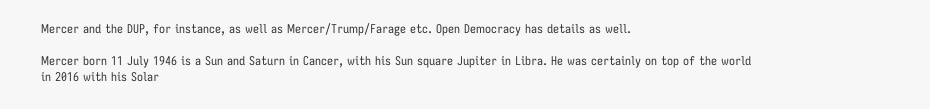Mercer and the DUP, for instance, as well as Mercer/Trump/Farage etc. Open Democracy has details as well.

Mercer born 11 July 1946 is a Sun and Saturn in Cancer, with his Sun square Jupiter in Libra. He was certainly on top of the world in 2016 with his Solar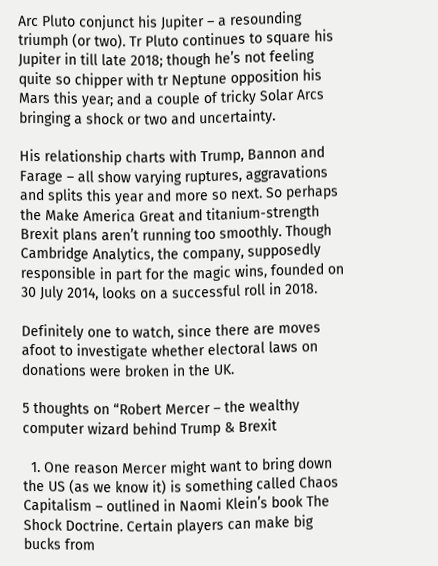Arc Pluto conjunct his Jupiter – a resounding triumph (or two). Tr Pluto continues to square his Jupiter in till late 2018; though he’s not feeling quite so chipper with tr Neptune opposition his Mars this year; and a couple of tricky Solar Arcs bringing a shock or two and uncertainty.

His relationship charts with Trump, Bannon and Farage – all show varying ruptures, aggravations and splits this year and more so next. So perhaps the Make America Great and titanium-strength Brexit plans aren’t running too smoothly. Though Cambridge Analytics, the company, supposedly responsible in part for the magic wins, founded on 30 July 2014, looks on a successful roll in 2018.

Definitely one to watch, since there are moves afoot to investigate whether electoral laws on donations were broken in the UK.

5 thoughts on “Robert Mercer – the wealthy computer wizard behind Trump & Brexit

  1. One reason Mercer might want to bring down the US (as we know it) is something called Chaos Capitalism – outlined in Naomi Klein’s book The Shock Doctrine. Certain players can make big bucks from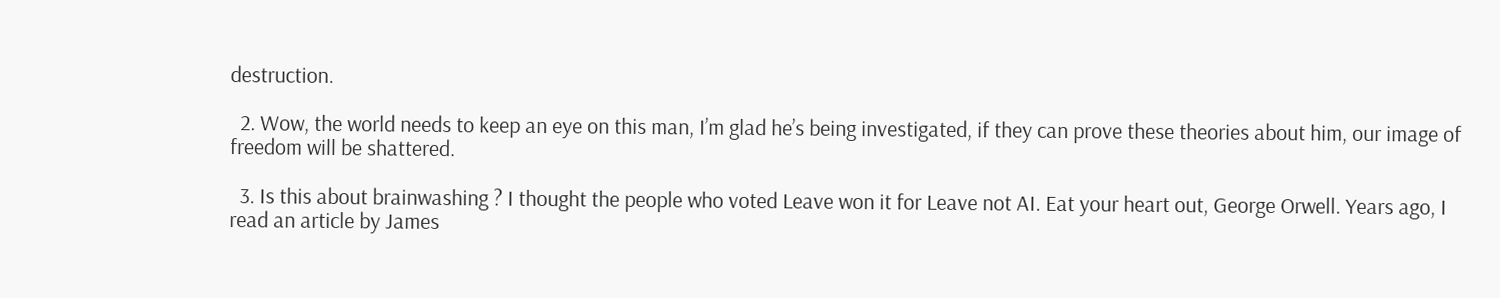destruction.

  2. Wow, the world needs to keep an eye on this man, I’m glad he’s being investigated, if they can prove these theories about him, our image of freedom will be shattered.

  3. Is this about brainwashing ? I thought the people who voted Leave won it for Leave not AI. Eat your heart out, George Orwell. Years ago, I read an article by James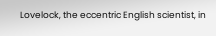Lovelock, the eccentric English scientist, in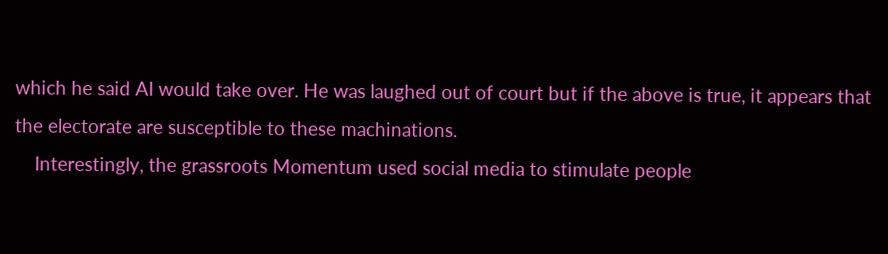which he said AI would take over. He was laughed out of court but if the above is true, it appears that the electorate are susceptible to these machinations.
    Interestingly, the grassroots Momentum used social media to stimulate people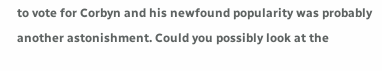to vote for Corbyn and his newfound popularity was probably another astonishment. Could you possibly look at the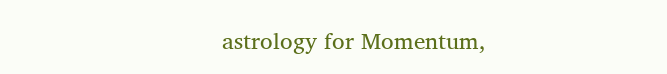astrology for Momentum,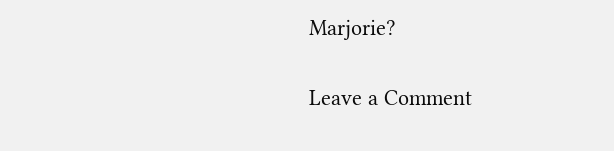Marjorie?

Leave a Comment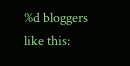%d bloggers like this: